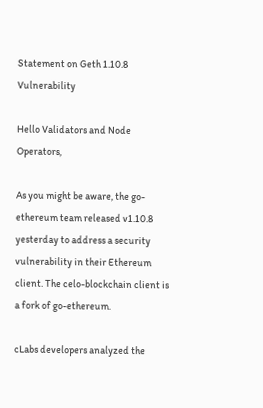Statement on Geth 1.10.8 Vulnerability

Hello Validators and Node Operators,

As you might be aware, the go-ethereum team released v1.10.8 yesterday to address a security vulnerability in their Ethereum client. The celo-blockchain client is a fork of go-ethereum.

cLabs developers analyzed the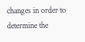changes in order to determine the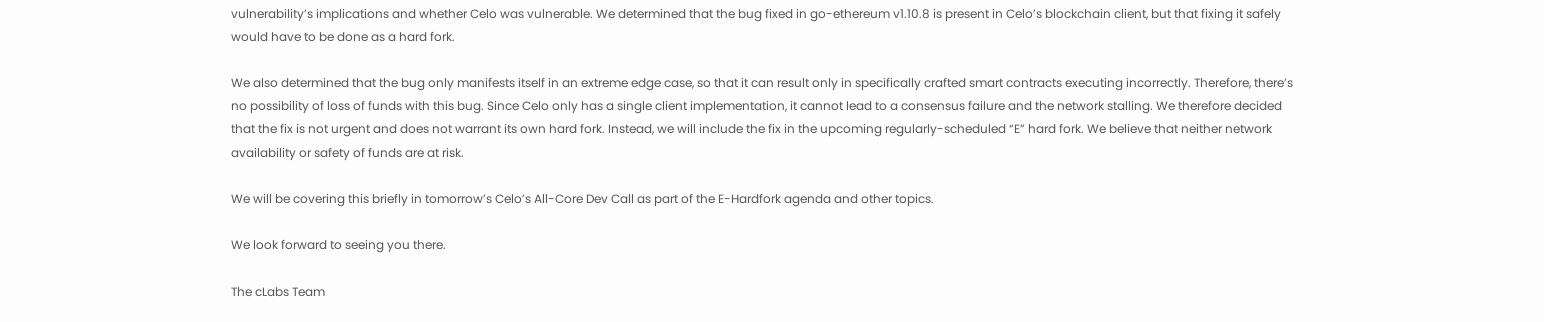vulnerability’s implications and whether Celo was vulnerable. We determined that the bug fixed in go-ethereum v1.10.8 is present in Celo’s blockchain client, but that fixing it safely would have to be done as a hard fork.

We also determined that the bug only manifests itself in an extreme edge case, so that it can result only in specifically crafted smart contracts executing incorrectly. Therefore, there’s no possibility of loss of funds with this bug. Since Celo only has a single client implementation, it cannot lead to a consensus failure and the network stalling. We therefore decided that the fix is not urgent and does not warrant its own hard fork. Instead, we will include the fix in the upcoming regularly-scheduled “E” hard fork. We believe that neither network availability or safety of funds are at risk.

We will be covering this briefly in tomorrow’s Celo’s All-Core Dev Call as part of the E-Hardfork agenda and other topics.

We look forward to seeing you there.

The cLabs Team